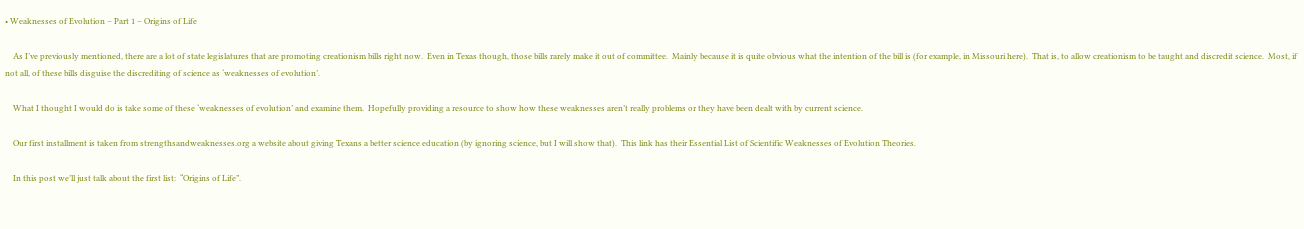• Weaknesses of Evolution – Part 1 – Origins of Life

    As I’ve previously mentioned, there are a lot of state legislatures that are promoting creationism bills right now.  Even in Texas though, those bills rarely make it out of committee.  Mainly because it is quite obvious what the intention of the bill is (for example, in Missouri here).  That is, to allow creationism to be taught and discredit science.  Most, if not all, of these bills disguise the discrediting of science as ‘weaknesses of evolution’.

    What I thought I would do is take some of these ‘weaknesses of evolution’ and examine them.  Hopefully providing a resource to show how these weaknesses aren’t really problems or they have been dealt with by current science.

    Our first installment is taken from strengthsandweaknesses.org a website about giving Texans a better science education (by ignoring science, but I will show that).  This link has their Essential List of Scientific Weaknesses of Evolution Theories.

    In this post we’ll just talk about the first list:  “Origins of Life”.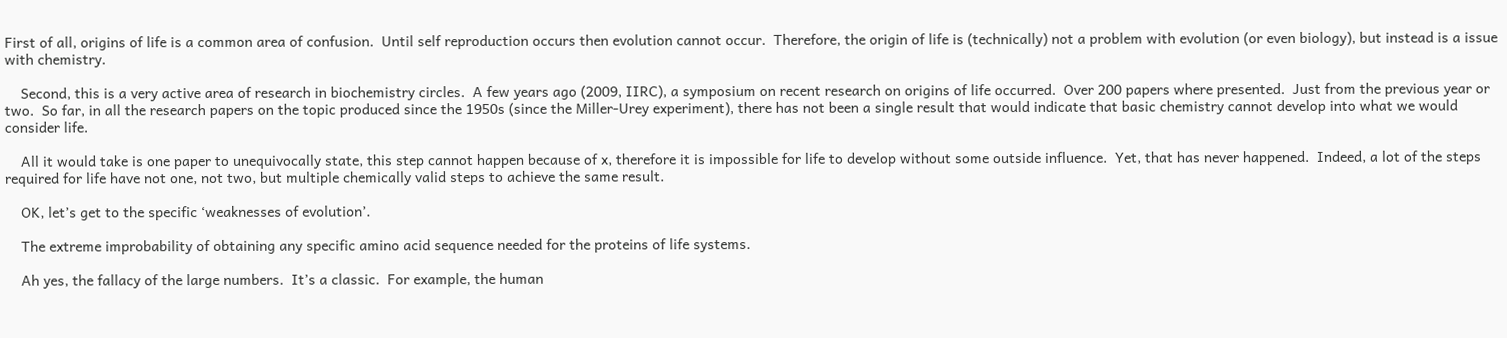First of all, origins of life is a common area of confusion.  Until self reproduction occurs then evolution cannot occur.  Therefore, the origin of life is (technically) not a problem with evolution (or even biology), but instead is a issue with chemistry.

    Second, this is a very active area of research in biochemistry circles.  A few years ago (2009, IIRC), a symposium on recent research on origins of life occurred.  Over 200 papers where presented.  Just from the previous year or two.  So far, in all the research papers on the topic produced since the 1950s (since the Miller-Urey experiment), there has not been a single result that would indicate that basic chemistry cannot develop into what we would consider life.

    All it would take is one paper to unequivocally state, this step cannot happen because of x, therefore it is impossible for life to develop without some outside influence.  Yet, that has never happened.  Indeed, a lot of the steps required for life have not one, not two, but multiple chemically valid steps to achieve the same result.

    OK, let’s get to the specific ‘weaknesses of evolution’.

    The extreme improbability of obtaining any specific amino acid sequence needed for the proteins of life systems.

    Ah yes, the fallacy of the large numbers.  It’s a classic.  For example, the human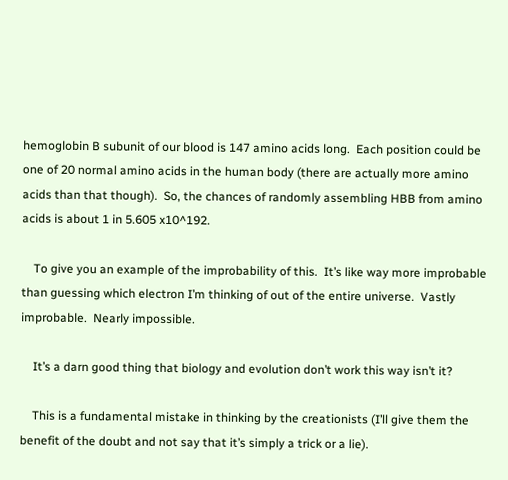hemoglobin B subunit of our blood is 147 amino acids long.  Each position could be one of 20 normal amino acids in the human body (there are actually more amino acids than that though).  So, the chances of randomly assembling HBB from amino acids is about 1 in 5.605 x10^192.

    To give you an example of the improbability of this.  It’s like way more improbable than guessing which electron I’m thinking of out of the entire universe.  Vastly improbable.  Nearly impossible.

    It’s a darn good thing that biology and evolution don’t work this way isn’t it?

    This is a fundamental mistake in thinking by the creationists (I’ll give them the benefit of the doubt and not say that it’s simply a trick or a lie).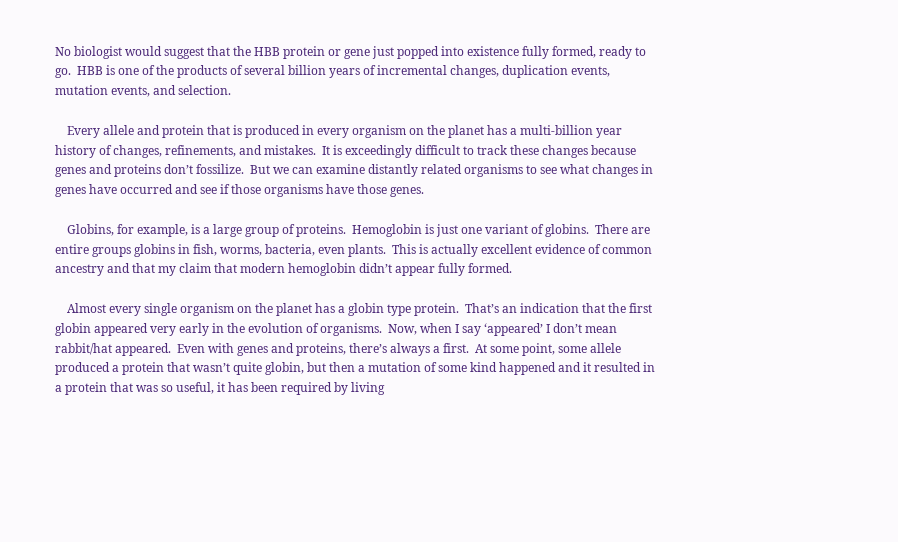No biologist would suggest that the HBB protein or gene just popped into existence fully formed, ready to go.  HBB is one of the products of several billion years of incremental changes, duplication events, mutation events, and selection.

    Every allele and protein that is produced in every organism on the planet has a multi-billion year history of changes, refinements, and mistakes.  It is exceedingly difficult to track these changes because genes and proteins don’t fossilize.  But we can examine distantly related organisms to see what changes in genes have occurred and see if those organisms have those genes.

    Globins, for example, is a large group of proteins.  Hemoglobin is just one variant of globins.  There are entire groups globins in fish, worms, bacteria, even plants.  This is actually excellent evidence of common ancestry and that my claim that modern hemoglobin didn’t appear fully formed.

    Almost every single organism on the planet has a globin type protein.  That’s an indication that the first globin appeared very early in the evolution of organisms.  Now, when I say ‘appeared’ I don’t mean rabbit/hat appeared.  Even with genes and proteins, there’s always a first.  At some point, some allele produced a protein that wasn’t quite globin, but then a mutation of some kind happened and it resulted in a protein that was so useful, it has been required by living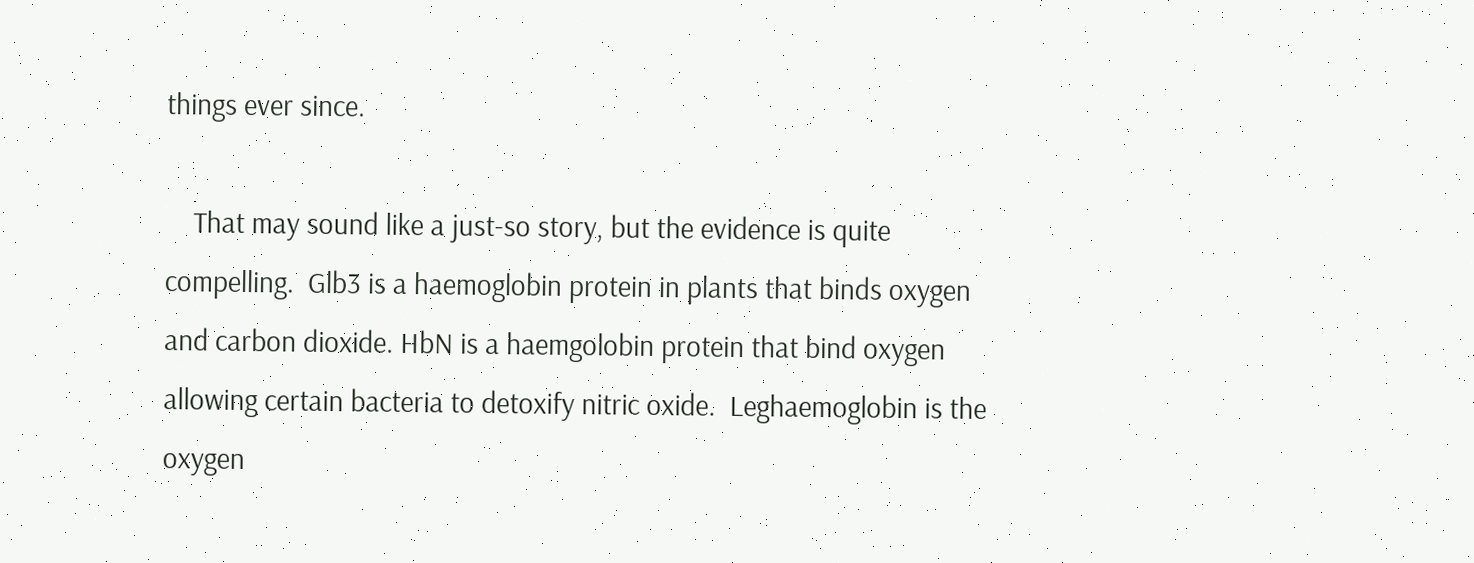things ever since.

    That may sound like a just-so story, but the evidence is quite compelling.  Glb3 is a haemoglobin protein in plants that binds oxygen and carbon dioxide. HbN is a haemgolobin protein that bind oxygen allowing certain bacteria to detoxify nitric oxide.  Leghaemoglobin is the oxygen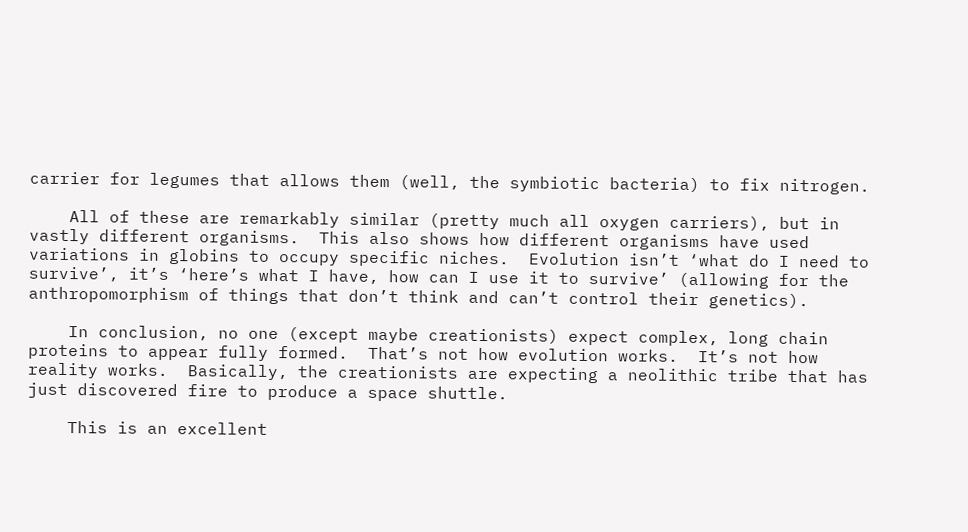carrier for legumes that allows them (well, the symbiotic bacteria) to fix nitrogen.

    All of these are remarkably similar (pretty much all oxygen carriers), but in vastly different organisms.  This also shows how different organisms have used variations in globins to occupy specific niches.  Evolution isn’t ‘what do I need to survive’, it’s ‘here’s what I have, how can I use it to survive’ (allowing for the anthropomorphism of things that don’t think and can’t control their genetics).

    In conclusion, no one (except maybe creationists) expect complex, long chain proteins to appear fully formed.  That’s not how evolution works.  It’s not how reality works.  Basically, the creationists are expecting a neolithic tribe that has just discovered fire to produce a space shuttle.

    This is an excellent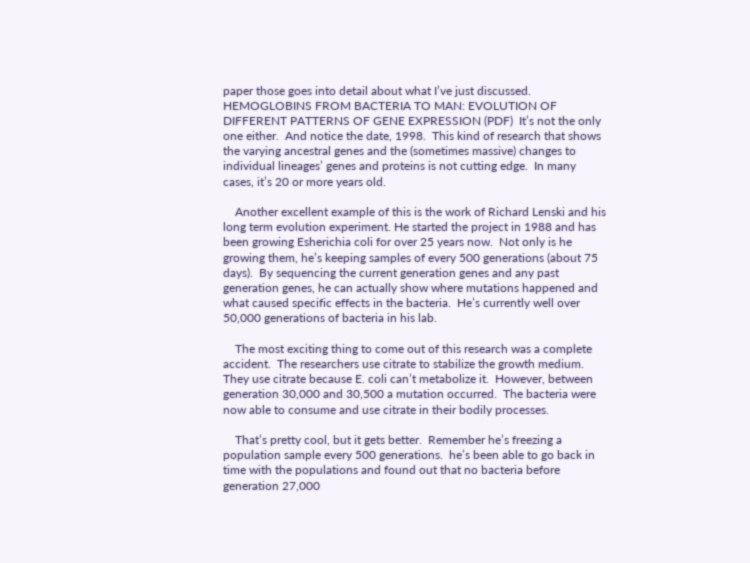paper those goes into detail about what I’ve just discussed.  HEMOGLOBINS FROM BACTERIA TO MAN: EVOLUTION OF DIFFERENT PATTERNS OF GENE EXPRESSION (PDF)  It’s not the only one either.  And notice the date, 1998.  This kind of research that shows the varying ancestral genes and the (sometimes massive) changes to individual lineages’ genes and proteins is not cutting edge.  In many cases, it’s 20 or more years old.

    Another excellent example of this is the work of Richard Lenski and his long term evolution experiment. He started the project in 1988 and has been growing Esherichia coli for over 25 years now.  Not only is he growing them, he’s keeping samples of every 500 generations (about 75 days).  By sequencing the current generation genes and any past generation genes, he can actually show where mutations happened and what caused specific effects in the bacteria.  He’s currently well over 50,000 generations of bacteria in his lab.

    The most exciting thing to come out of this research was a complete accident.  The researchers use citrate to stabilize the growth medium.  They use citrate because E. coli can’t metabolize it.  However, between generation 30,000 and 30,500 a mutation occurred.  The bacteria were now able to consume and use citrate in their bodily processes.

    That’s pretty cool, but it gets better.  Remember he’s freezing a population sample every 500 generations.  he’s been able to go back in time with the populations and found out that no bacteria before generation 27,000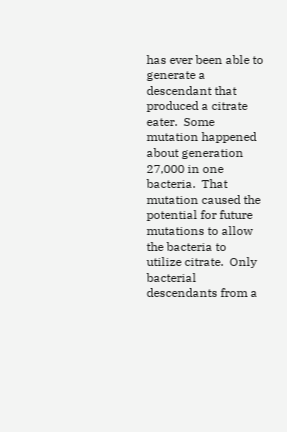has ever been able to generate a descendant that produced a citrate eater.  Some mutation happened about generation 27,000 in one bacteria.  That mutation caused the potential for future mutations to allow the bacteria to utilize citrate.  Only bacterial descendants from a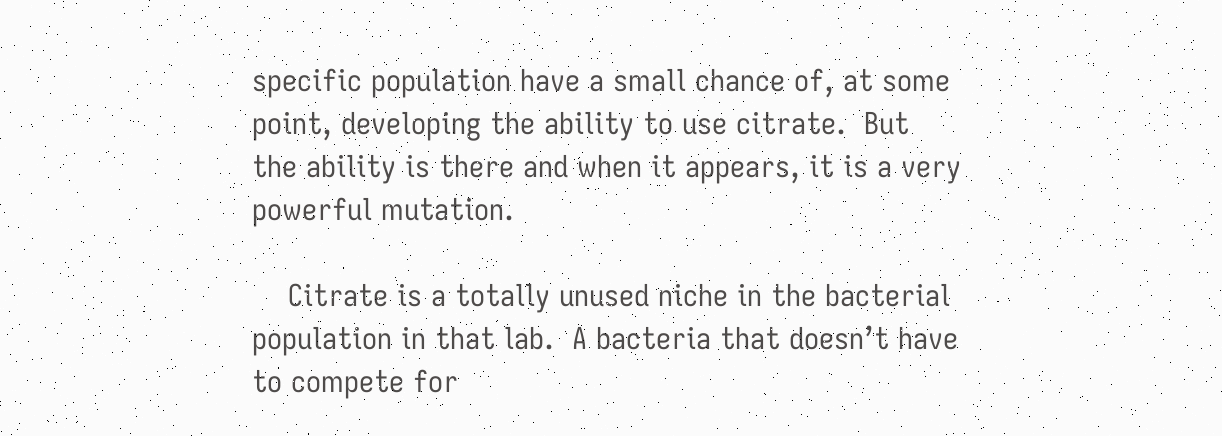specific population have a small chance of, at some point, developing the ability to use citrate.  But the ability is there and when it appears, it is a very powerful mutation.

    Citrate is a totally unused niche in the bacterial population in that lab.  A bacteria that doesn’t have to compete for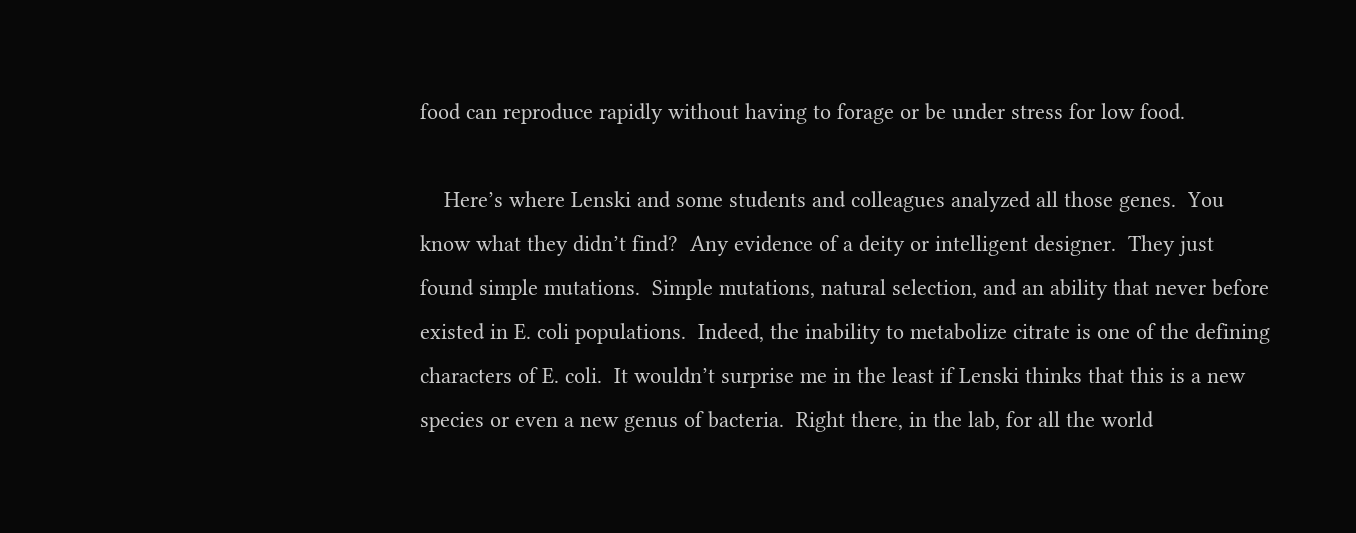food can reproduce rapidly without having to forage or be under stress for low food.

    Here’s where Lenski and some students and colleagues analyzed all those genes.  You know what they didn’t find?  Any evidence of a deity or intelligent designer.  They just found simple mutations.  Simple mutations, natural selection, and an ability that never before existed in E. coli populations.  Indeed, the inability to metabolize citrate is one of the defining characters of E. coli.  It wouldn’t surprise me in the least if Lenski thinks that this is a new species or even a new genus of bacteria.  Right there, in the lab, for all the world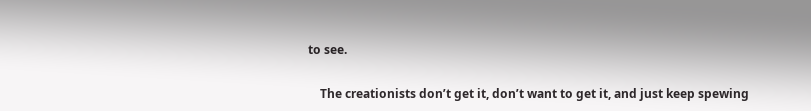to see.

    The creationists don’t get it, don’t want to get it, and just keep spewing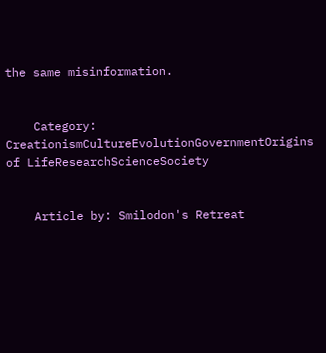the same misinformation.


    Category: CreationismCultureEvolutionGovernmentOrigins of LifeResearchScienceSociety


    Article by: Smilodon's Retreat